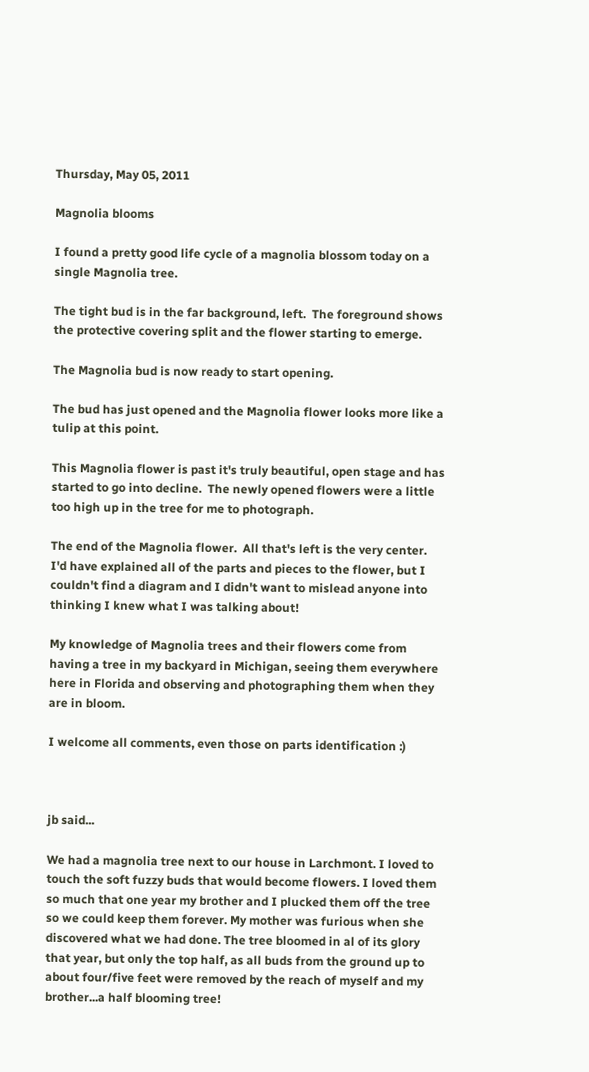Thursday, May 05, 2011

Magnolia blooms

I found a pretty good life cycle of a magnolia blossom today on a single Magnolia tree.

The tight bud is in the far background, left.  The foreground shows the protective covering split and the flower starting to emerge.

The Magnolia bud is now ready to start opening.

The bud has just opened and the Magnolia flower looks more like a tulip at this point.

This Magnolia flower is past it's truly beautiful, open stage and has started to go into decline.  The newly opened flowers were a little too high up in the tree for me to photograph.

The end of the Magnolia flower.  All that's left is the very center.  I'd have explained all of the parts and pieces to the flower, but I couldn't find a diagram and I didn't want to mislead anyone into thinking I knew what I was talking about!

My knowledge of Magnolia trees and their flowers come from having a tree in my backyard in Michigan, seeing them everywhere here in Florida and observing and photographing them when they are in bloom.

I welcome all comments, even those on parts identification :)



jb said...

We had a magnolia tree next to our house in Larchmont. I loved to touch the soft fuzzy buds that would become flowers. I loved them so much that one year my brother and I plucked them off the tree so we could keep them forever. My mother was furious when she discovered what we had done. The tree bloomed in al of its glory that year, but only the top half, as all buds from the ground up to about four/five feet were removed by the reach of myself and my brother...a half blooming tree!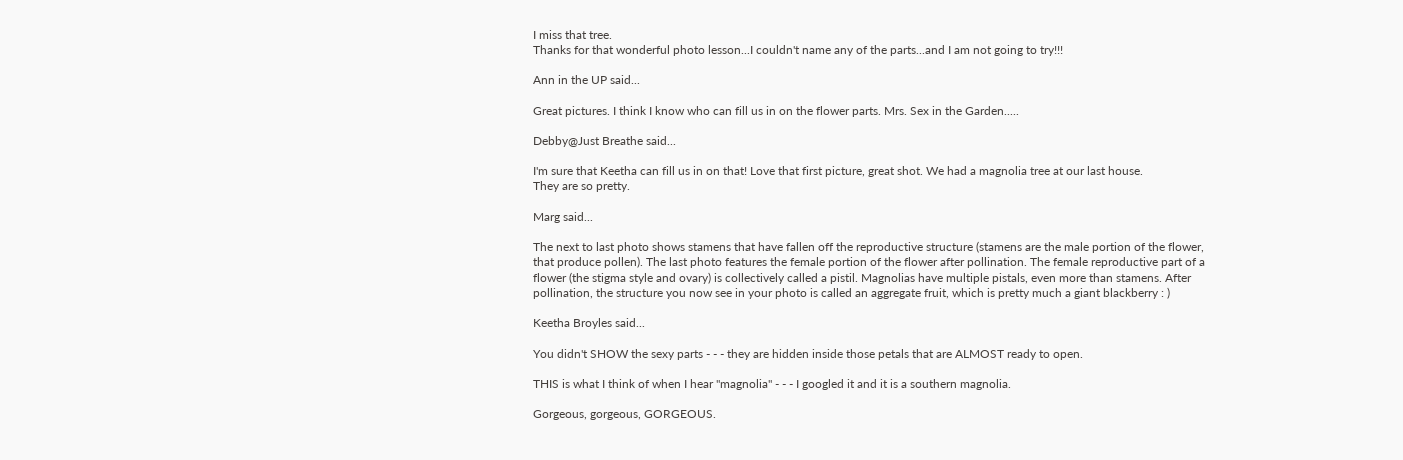I miss that tree.
Thanks for that wonderful photo lesson...I couldn't name any of the parts...and I am not going to try!!!

Ann in the UP said...

Great pictures. I think I know who can fill us in on the flower parts. Mrs. Sex in the Garden.....

Debby@Just Breathe said...

I'm sure that Keetha can fill us in on that! Love that first picture, great shot. We had a magnolia tree at our last house.
They are so pretty.

Marg said...

The next to last photo shows stamens that have fallen off the reproductive structure (stamens are the male portion of the flower, that produce pollen). The last photo features the female portion of the flower after pollination. The female reproductive part of a flower (the stigma style and ovary) is collectively called a pistil. Magnolias have multiple pistals, even more than stamens. After pollination, the structure you now see in your photo is called an aggregate fruit, which is pretty much a giant blackberry : )

Keetha Broyles said...

You didn't SHOW the sexy parts - - - they are hidden inside those petals that are ALMOST ready to open.

THIS is what I think of when I hear "magnolia" - - - I googled it and it is a southern magnolia.

Gorgeous, gorgeous, GORGEOUS.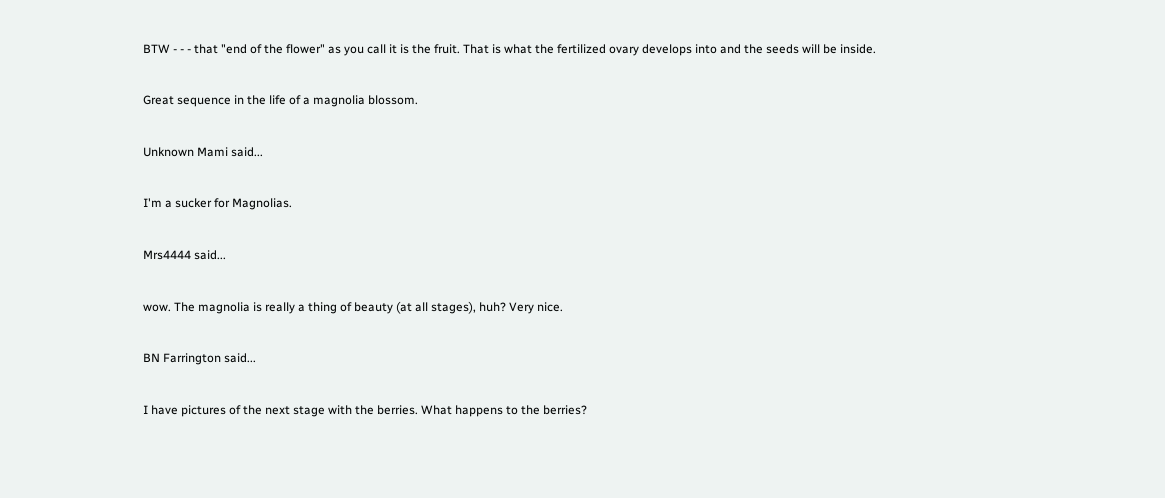BTW - - - that "end of the flower" as you call it is the fruit. That is what the fertilized ovary develops into and the seeds will be inside.

Great sequence in the life of a magnolia blossom.

Unknown Mami said...

I'm a sucker for Magnolias.

Mrs4444 said...

wow. The magnolia is really a thing of beauty (at all stages), huh? Very nice.

BN Farrington said...

I have pictures of the next stage with the berries. What happens to the berries?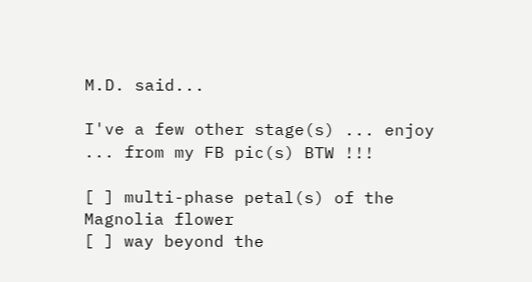M.D. said...

I've a few other stage(s) ... enjoy ... from my FB pic(s) BTW !!!

[ ] multi-phase petal(s) of the Magnolia flower
[ ] way beyond the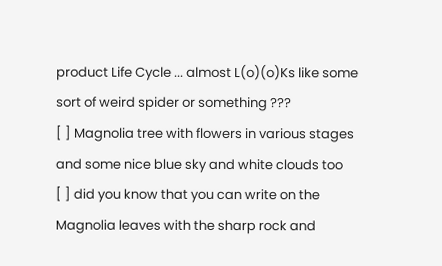product Life Cycle ... almost L(o)(o)Ks like some sort of weird spider or something ???
[ ] Magnolia tree with flowers in various stages and some nice blue sky and white clouds too
[ ] did you know that you can write on the Magnolia leaves with the sharp rock and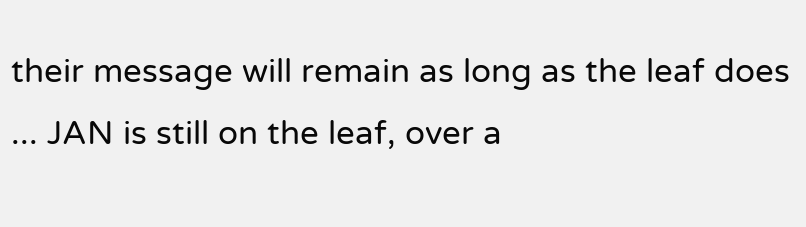their message will remain as long as the leaf does ... JAN is still on the leaf, over a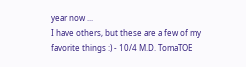year now ...
I have others, but these are a few of my favorite things :) - 10/4 M.D. TomaTOE